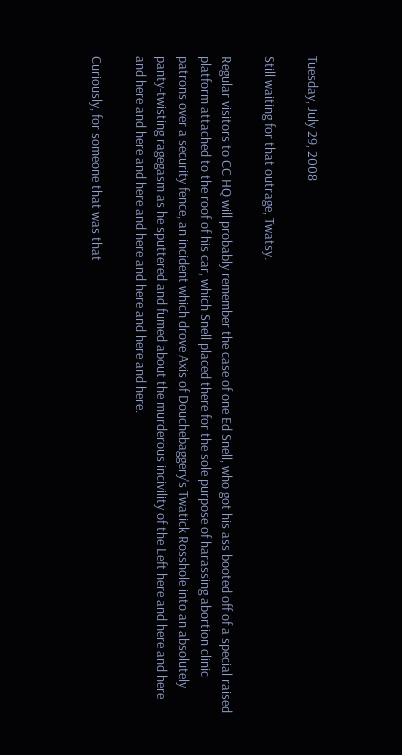Tuesday, July 29, 2008

Still waiting for that outrage, Twatsy.

Regular visitors to CC HQ will probably remember the case of one Ed Snell, who got his ass booted off of a special raised platform attached to the roof of his car, which Snell placed there for the sole purpose of harassing abortion clinic patrons over a security fence, an incident which drove Axis of Douchebaggery's Twatick Rosshole into an absolutely panty-twisting ragegasm as he sputtered and fumed about the murderous incivility of the Left here and here and here and here and here and here and here and here and here and here.

Curiously, for someone that was that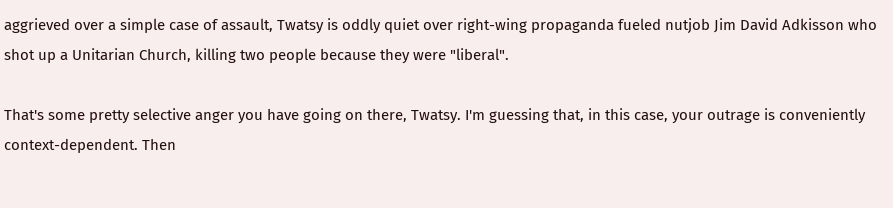aggrieved over a simple case of assault, Twatsy is oddly quiet over right-wing propaganda fueled nutjob Jim David Adkisson who shot up a Unitarian Church, killing two people because they were "liberal".

That's some pretty selective anger you have going on there, Twatsy. I'm guessing that, in this case, your outrage is conveniently context-dependent. Then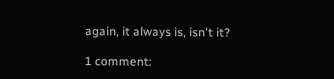again, it always is, isn't it?

1 comment: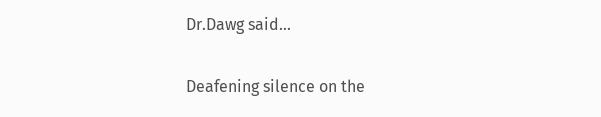Dr.Dawg said...

Deafening silence on the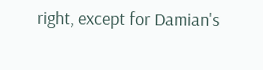right, except for Damian's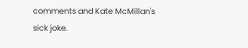comments and Kate McMillan's sick joke.